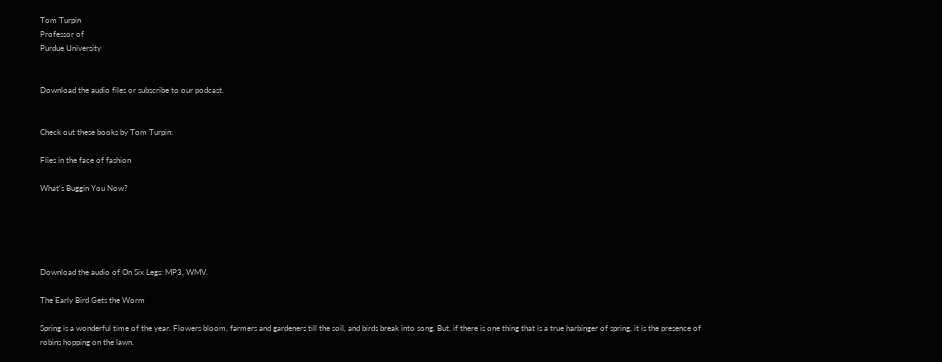Tom Turpin
Professor of
Purdue University


Download the audio files or subscribe to our podcast.


Check out these books by Tom Turpin:

Flies in the face of fashion

What's Buggin You Now?





Download the audio of On Six Legs: MP3, WMV.

The Early Bird Gets the Worm

Spring is a wonderful time of the year. Flowers bloom, farmers and gardeners till the soil, and birds break into song. But, if there is one thing that is a true harbinger of spring, it is the presence of robins hopping on the lawn.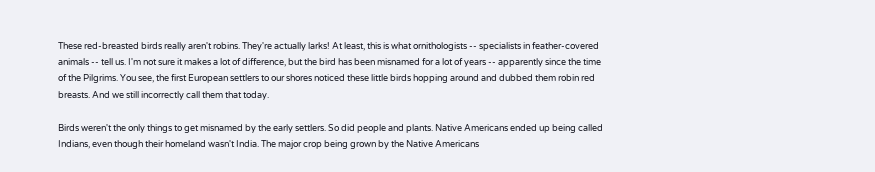These red-breasted birds really aren't robins. They're actually larks! At least, this is what ornithologists -- specialists in feather-covered animals -- tell us. I'm not sure it makes a lot of difference, but the bird has been misnamed for a lot of years -- apparently since the time of the Pilgrims. You see, the first European settlers to our shores noticed these little birds hopping around and dubbed them robin red breasts. And we still incorrectly call them that today.

Birds weren't the only things to get misnamed by the early settlers. So did people and plants. Native Americans ended up being called Indians, even though their homeland wasn't India. The major crop being grown by the Native Americans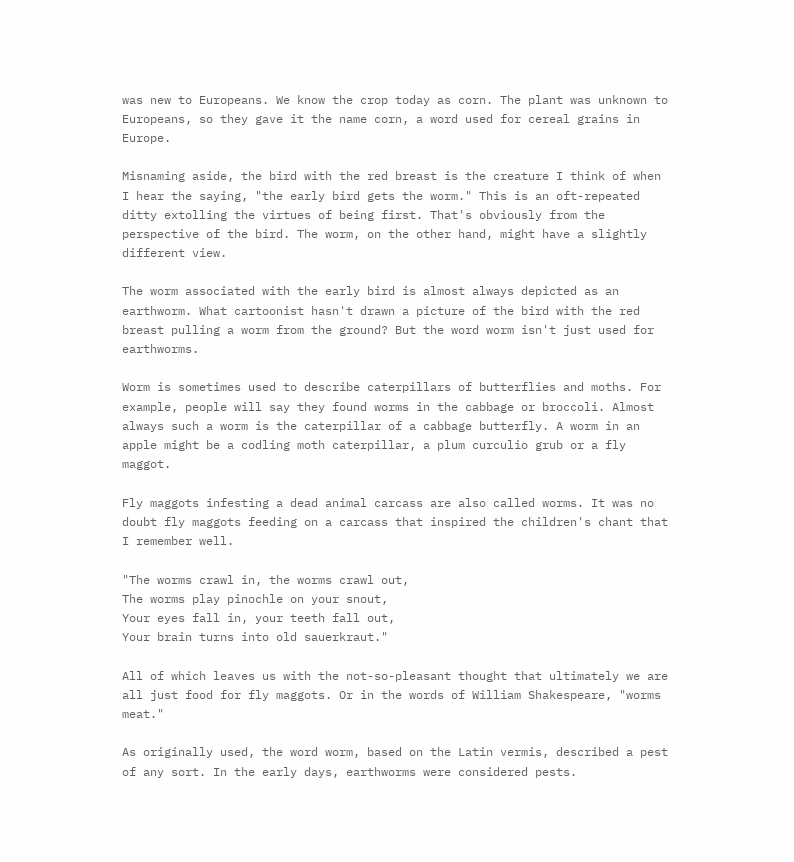was new to Europeans. We know the crop today as corn. The plant was unknown to Europeans, so they gave it the name corn, a word used for cereal grains in Europe.

Misnaming aside, the bird with the red breast is the creature I think of when I hear the saying, "the early bird gets the worm." This is an oft-repeated ditty extolling the virtues of being first. That's obviously from the perspective of the bird. The worm, on the other hand, might have a slightly different view.

The worm associated with the early bird is almost always depicted as an earthworm. What cartoonist hasn't drawn a picture of the bird with the red breast pulling a worm from the ground? But the word worm isn't just used for earthworms.

Worm is sometimes used to describe caterpillars of butterflies and moths. For example, people will say they found worms in the cabbage or broccoli. Almost always such a worm is the caterpillar of a cabbage butterfly. A worm in an apple might be a codling moth caterpillar, a plum curculio grub or a fly maggot.

Fly maggots infesting a dead animal carcass are also called worms. It was no doubt fly maggots feeding on a carcass that inspired the children's chant that I remember well.

"The worms crawl in, the worms crawl out,
The worms play pinochle on your snout,
Your eyes fall in, your teeth fall out,
Your brain turns into old sauerkraut."

All of which leaves us with the not-so-pleasant thought that ultimately we are all just food for fly maggots. Or in the words of William Shakespeare, "worms meat."

As originally used, the word worm, based on the Latin vermis, described a pest of any sort. In the early days, earthworms were considered pests.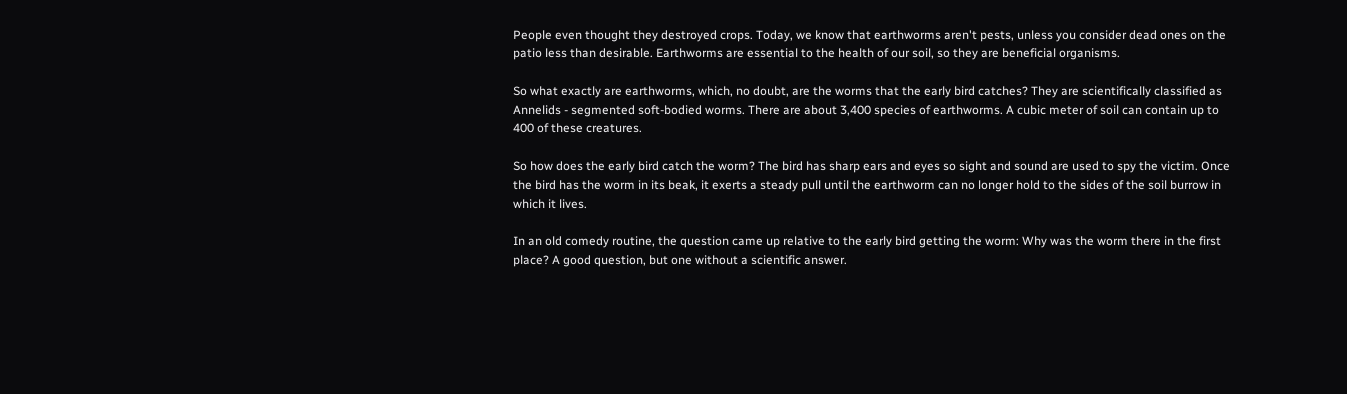People even thought they destroyed crops. Today, we know that earthworms aren't pests, unless you consider dead ones on the patio less than desirable. Earthworms are essential to the health of our soil, so they are beneficial organisms.

So what exactly are earthworms, which, no doubt, are the worms that the early bird catches? They are scientifically classified as Annelids - segmented soft-bodied worms. There are about 3,400 species of earthworms. A cubic meter of soil can contain up to 400 of these creatures.

So how does the early bird catch the worm? The bird has sharp ears and eyes so sight and sound are used to spy the victim. Once the bird has the worm in its beak, it exerts a steady pull until the earthworm can no longer hold to the sides of the soil burrow in which it lives.

In an old comedy routine, the question came up relative to the early bird getting the worm: Why was the worm there in the first place? A good question, but one without a scientific answer.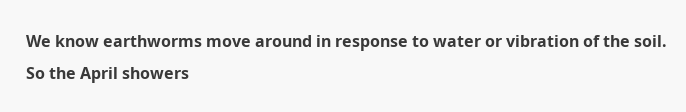We know earthworms move around in response to water or vibration of the soil. So the April showers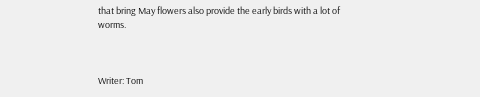that bring May flowers also provide the early birds with a lot of worms.



Writer: Tom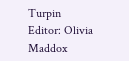Turpin
Editor: Olivia Maddox